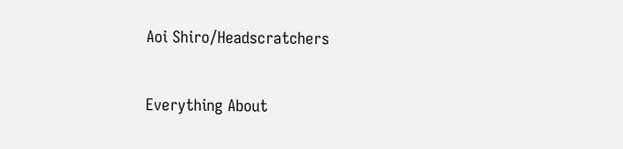Aoi Shiro/Headscratchers

Everything About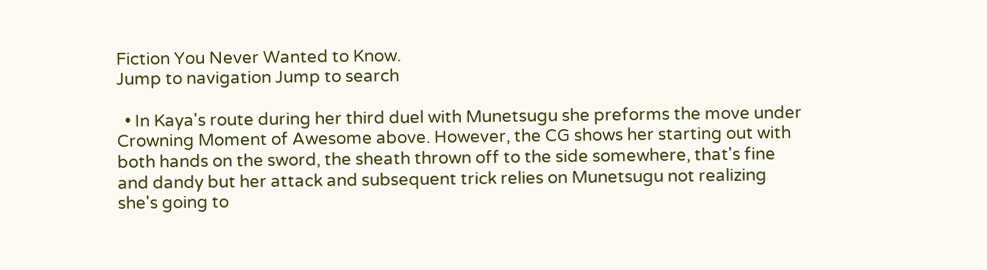Fiction You Never Wanted to Know.
Jump to navigation Jump to search

  • In Kaya's route during her third duel with Munetsugu she preforms the move under Crowning Moment of Awesome above. However, the CG shows her starting out with both hands on the sword, the sheath thrown off to the side somewhere, that's fine and dandy but her attack and subsequent trick relies on Munetsugu not realizing she's going to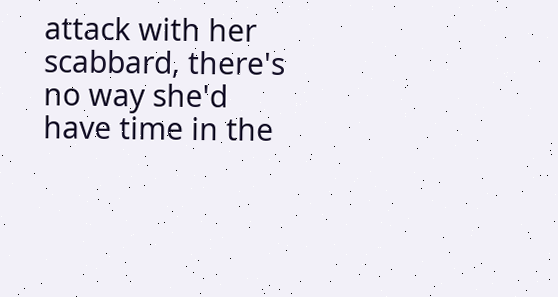attack with her scabbard, there's no way she'd have time in the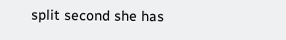split second she has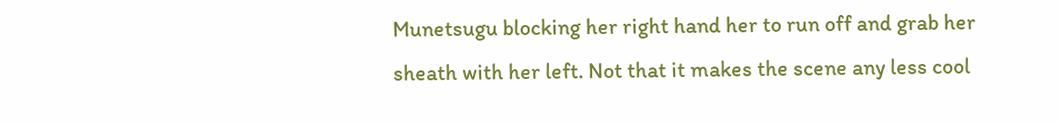Munetsugu blocking her right hand her to run off and grab her sheath with her left. Not that it makes the scene any less cool